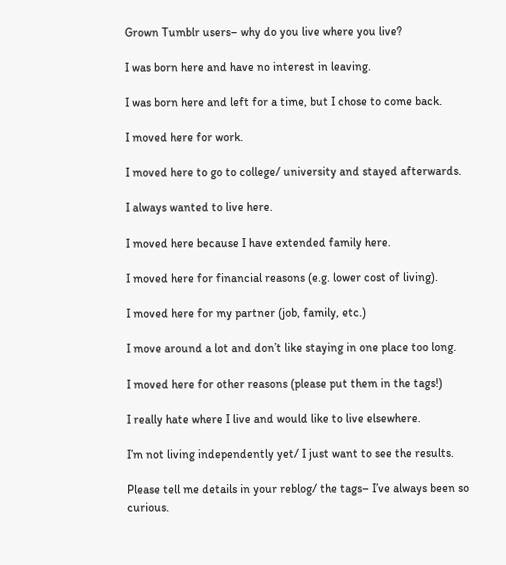Grown Tumblr users– why do you live where you live?

I was born here and have no interest in leaving.

I was born here and left for a time, but I chose to come back.

I moved here for work.

I moved here to go to college/ university and stayed afterwards.

I always wanted to live here.

I moved here because I have extended family here.

I moved here for financial reasons (e.g. lower cost of living).

I moved here for my partner (job, family, etc.)

I move around a lot and don’t like staying in one place too long.

I moved here for other reasons (please put them in the tags!)

I really hate where I live and would like to live elsewhere.

I’m not living independently yet/ I just want to see the results.

Please tell me details in your reblog/ the tags– I’ve always been so curious.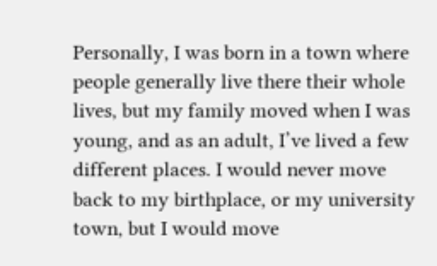Personally, I was born in a town where people generally live there their whole lives, but my family moved when I was young, and as an adult, I’ve lived a few different places. I would never move back to my birthplace, or my university town, but I would move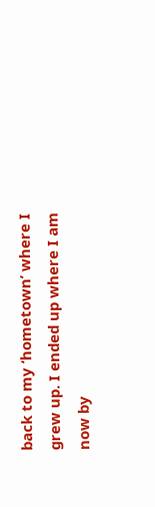back to my ‘hometown’ where I grew up. I ended up where I am now by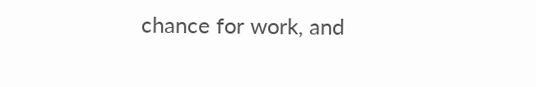chance for work, and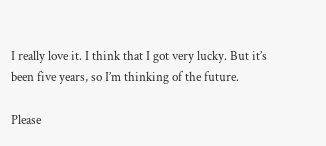I really love it. I think that I got very lucky. But it’s been five years, so I’m thinking of the future.

Please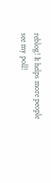reblog! It helps more people see my poll!